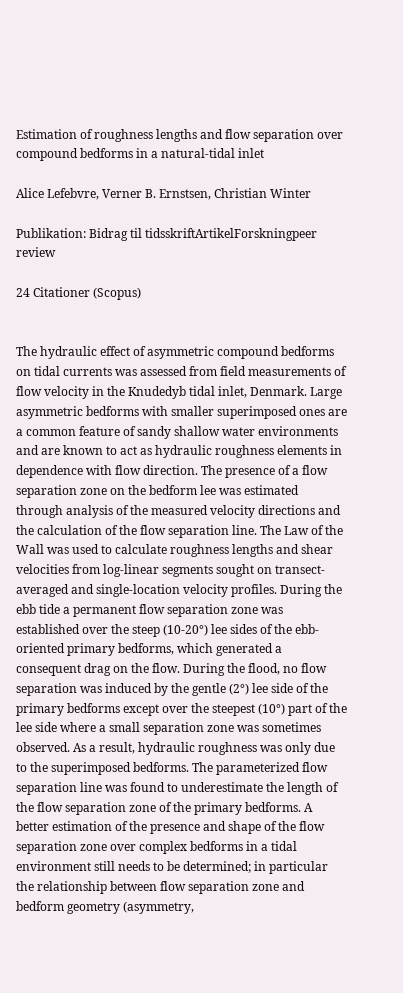Estimation of roughness lengths and flow separation over compound bedforms in a natural-tidal inlet

Alice Lefebvre, Verner B. Ernstsen, Christian Winter

Publikation: Bidrag til tidsskriftArtikelForskningpeer review

24 Citationer (Scopus)


The hydraulic effect of asymmetric compound bedforms on tidal currents was assessed from field measurements of flow velocity in the Knudedyb tidal inlet, Denmark. Large asymmetric bedforms with smaller superimposed ones are a common feature of sandy shallow water environments and are known to act as hydraulic roughness elements in dependence with flow direction. The presence of a flow separation zone on the bedform lee was estimated through analysis of the measured velocity directions and the calculation of the flow separation line. The Law of the Wall was used to calculate roughness lengths and shear velocities from log-linear segments sought on transect-averaged and single-location velocity profiles. During the ebb tide a permanent flow separation zone was established over the steep (10-20°) lee sides of the ebb-oriented primary bedforms, which generated a consequent drag on the flow. During the flood, no flow separation was induced by the gentle (2°) lee side of the primary bedforms except over the steepest (10°) part of the lee side where a small separation zone was sometimes observed. As a result, hydraulic roughness was only due to the superimposed bedforms. The parameterized flow separation line was found to underestimate the length of the flow separation zone of the primary bedforms. A better estimation of the presence and shape of the flow separation zone over complex bedforms in a tidal environment still needs to be determined; in particular the relationship between flow separation zone and bedform geometry (asymmetry,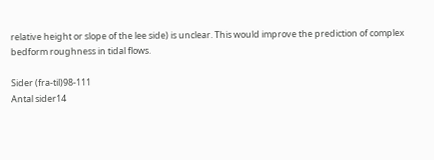relative height or slope of the lee side) is unclear. This would improve the prediction of complex bedform roughness in tidal flows.

Sider (fra-til)98-111
Antal sider14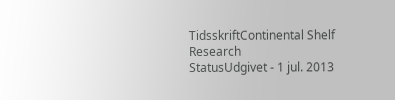TidsskriftContinental Shelf Research
StatusUdgivet - 1 jul. 2013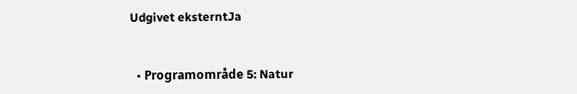Udgivet eksterntJa


  • Programområde 5: Natur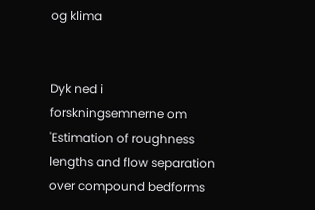og klima


Dyk ned i forskningsemnerne om 'Estimation of roughness lengths and flow separation over compound bedforms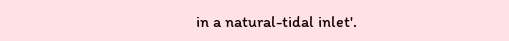in a natural-tidal inlet'.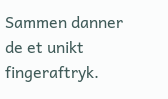Sammen danner de et unikt fingeraftryk.